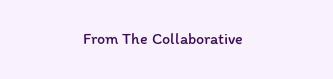From The Collaborative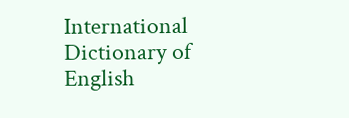International Dictionary of English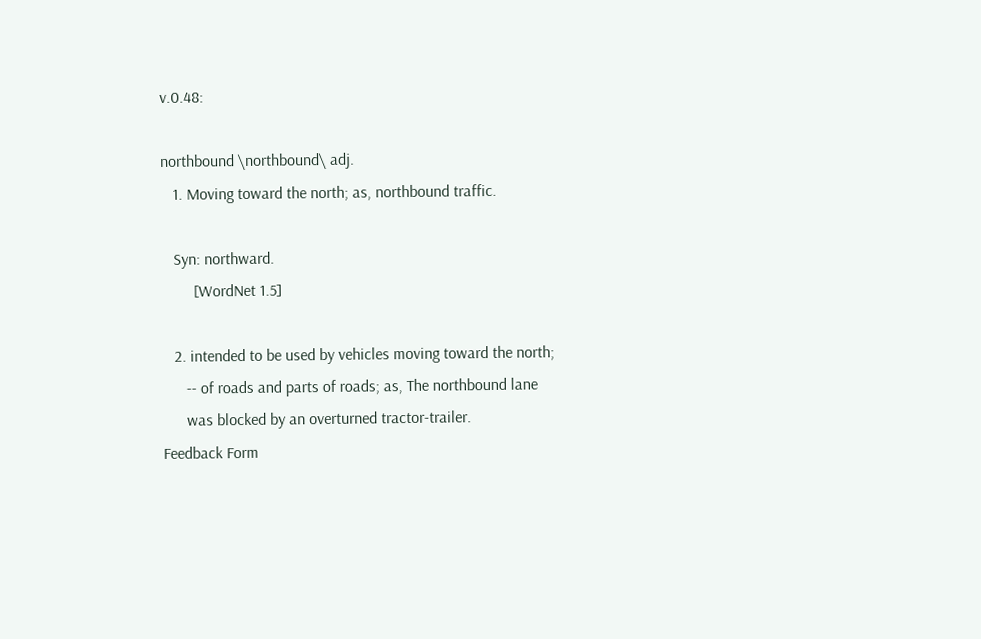v.0.48:

northbound \northbound\ adj.
   1. Moving toward the north; as, northbound traffic.

   Syn: northward.
        [WordNet 1.5]

   2. intended to be used by vehicles moving toward the north;
      -- of roads and parts of roads; as, The northbound lane
      was blocked by an overturned tractor-trailer.
Feedback Form